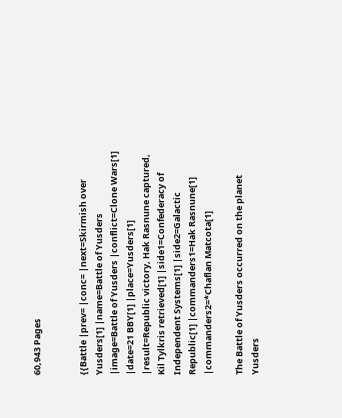60,943 Pages


{{Battle |prev= |conc= |next=Skirmish over Yusders[1] |name=Battle of Yusders |image=Battle of Yusders |conflict=Clone Wars[1] |date=21 BBY[1] |place=Yusders[1] |result=Republic victory, Hak Rasnune captured, Kil Tylkris retrieved[1] |side1=Confederacy of Independent Systems[1] |side2=Galactic Republic[1] |commanders1=Hak Rasnune[1] |commanders2=*Chaflan Matcota[1]

The Battle of Yusders occurred on the planet Yusders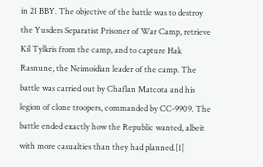in 21 BBY. The objective of the battle was to destroy the Yusders Separatist Prisoner of War Camp, retrieve Kil Tylkris from the camp, and to capture Hak Rasnune, the Neimoidian leader of the camp. The battle was carried out by Chaflan Matcota and his legion of clone troopers, commanded by CC-9909. The battle ended exactly how the Republic wanted, albeit with more casualties than they had planned.[1]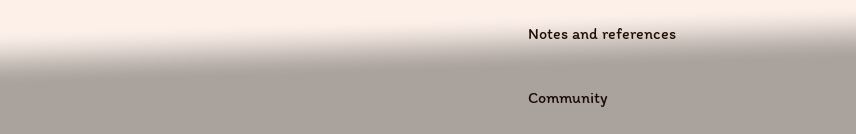Notes and references

Community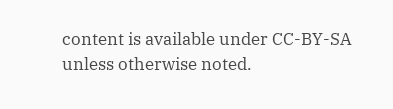content is available under CC-BY-SA unless otherwise noted.